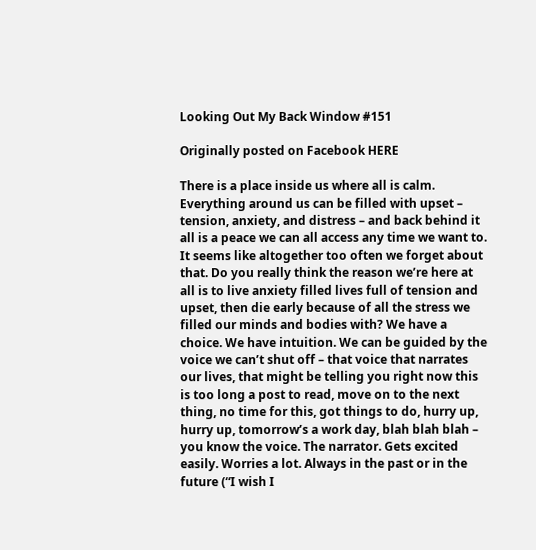Looking Out My Back Window #151

Originally posted on Facebook HERE

There is a place inside us where all is calm. Everything around us can be filled with upset – tension, anxiety, and distress – and back behind it all is a peace we can all access any time we want to. It seems like altogether too often we forget about that. Do you really think the reason we’re here at all is to live anxiety filled lives full of tension and upset, then die early because of all the stress we filled our minds and bodies with? We have a choice. We have intuition. We can be guided by the voice we can’t shut off – that voice that narrates our lives, that might be telling you right now this is too long a post to read, move on to the next thing, no time for this, got things to do, hurry up, hurry up, tomorrow’s a work day, blah blah blah – you know the voice. The narrator. Gets excited easily. Worries a lot. Always in the past or in the future (“I wish I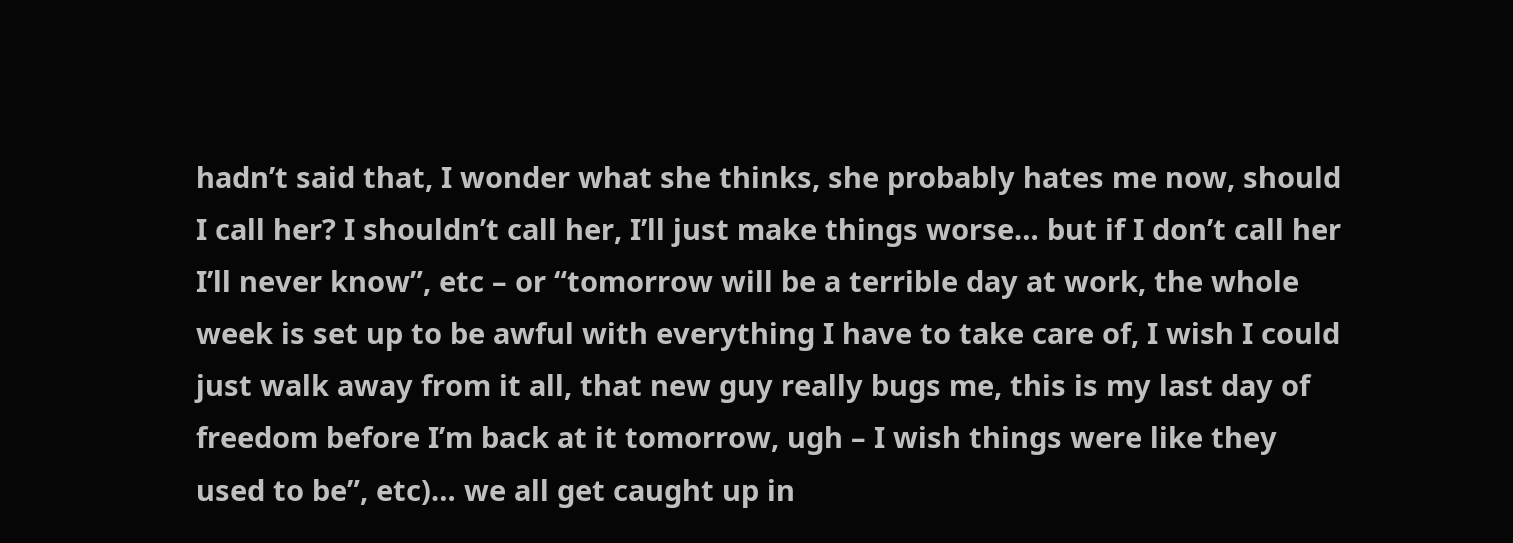hadn’t said that, I wonder what she thinks, she probably hates me now, should I call her? I shouldn’t call her, I’ll just make things worse… but if I don’t call her I’ll never know”, etc – or “tomorrow will be a terrible day at work, the whole week is set up to be awful with everything I have to take care of, I wish I could just walk away from it all, that new guy really bugs me, this is my last day of freedom before I’m back at it tomorrow, ugh – I wish things were like they used to be”, etc)… we all get caught up in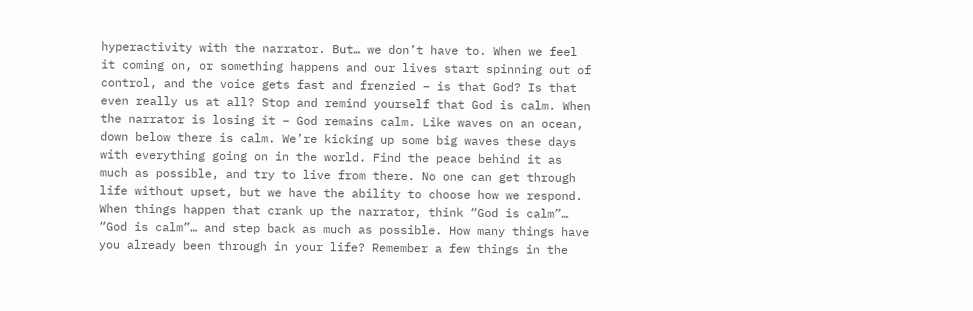hyperactivity with the narrator. But… we don’t have to. When we feel it coming on, or something happens and our lives start spinning out of control, and the voice gets fast and frenzied – is that God? Is that even really us at all? Stop and remind yourself that God is calm. When the narrator is losing it – God remains calm. Like waves on an ocean, down below there is calm. We’re kicking up some big waves these days with everything going on in the world. Find the peace behind it as much as possible, and try to live from there. No one can get through life without upset, but we have the ability to choose how we respond. When things happen that crank up the narrator, think “God is calm”… “God is calm”… and step back as much as possible. How many things have you already been through in your life? Remember a few things in the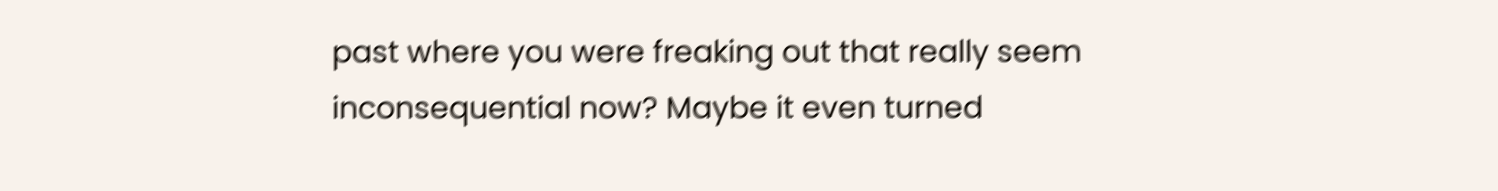past where you were freaking out that really seem inconsequential now? Maybe it even turned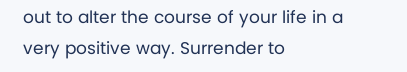out to alter the course of your life in a very positive way. Surrender to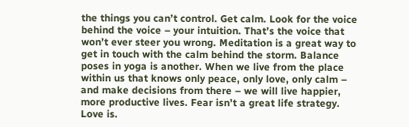the things you can’t control. Get calm. Look for the voice behind the voice – your intuition. That’s the voice that won’t ever steer you wrong. Meditation is a great way to get in touch with the calm behind the storm. Balance poses in yoga is another. When we live from the place within us that knows only peace, only love, only calm – and make decisions from there – we will live happier, more productive lives. Fear isn’t a great life strategy. Love is.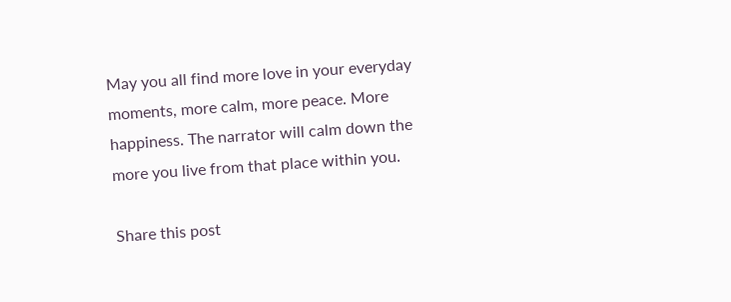May you all find more love in your everyday moments, more calm, more peace. More happiness. The narrator will calm down the more you live from that place within you.

Share this post